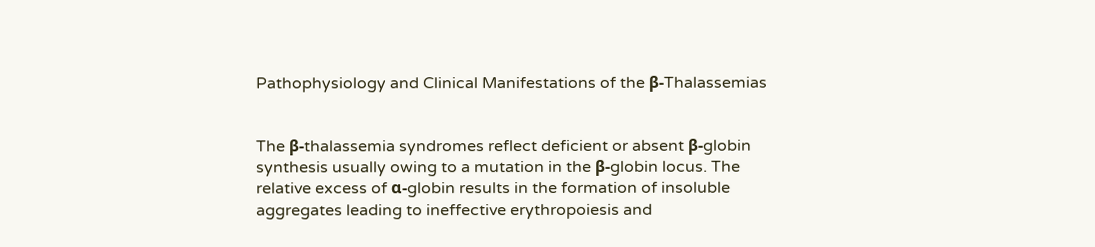Pathophysiology and Clinical Manifestations of the β-Thalassemias


The β-thalassemia syndromes reflect deficient or absent β-globin synthesis usually owing to a mutation in the β-globin locus. The relative excess of α-globin results in the formation of insoluble aggregates leading to ineffective erythropoiesis and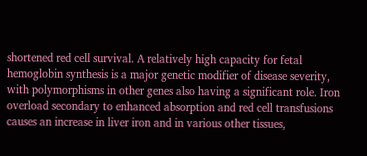shortened red cell survival. A relatively high capacity for fetal hemoglobin synthesis is a major genetic modifier of disease severity, with polymorphisms in other genes also having a significant role. Iron overload secondary to enhanced absorption and red cell transfusions causes an increase in liver iron and in various other tissues,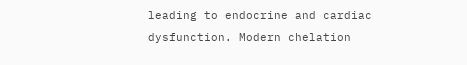leading to endocrine and cardiac dysfunction. Modern chelation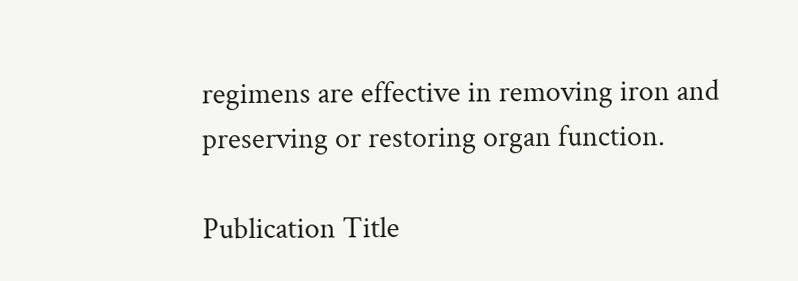regimens are effective in removing iron and preserving or restoring organ function.

Publication Title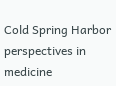Cold Spring Harbor perspectives in medicine